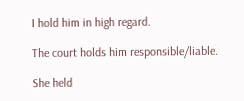I hold him in high regard.

The court holds him responsible/liable.

She held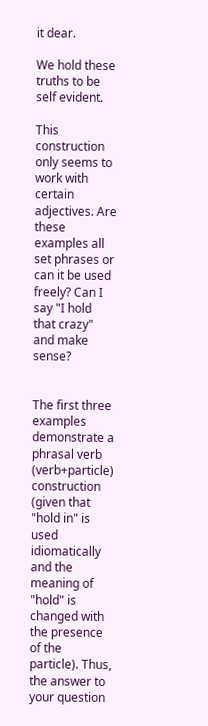it dear.

We hold these truths to be self evident.

This construction only seems to work with certain adjectives. Are these examples all set phrases or can it be used freely? Can I say "I hold that crazy" and make sense?


The first three examples demonstrate a phrasal verb (verb+particle) construction (given that "hold in" is used idiomatically and the meaning of "hold" is changed with the presence of the particle). Thus, the answer to your question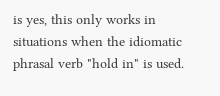is yes, this only works in situations when the idiomatic phrasal verb "hold in" is used.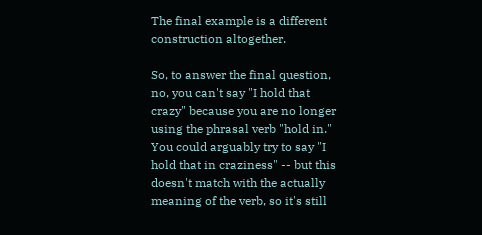The final example is a different construction altogether.

So, to answer the final question, no, you can't say "I hold that crazy" because you are no longer using the phrasal verb "hold in." You could arguably try to say "I hold that in craziness" -- but this doesn't match with the actually meaning of the verb, so it's still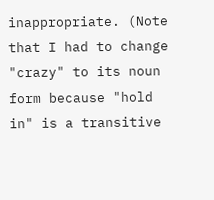inappropriate. (Note that I had to change "crazy" to its noun form because "hold in" is a transitive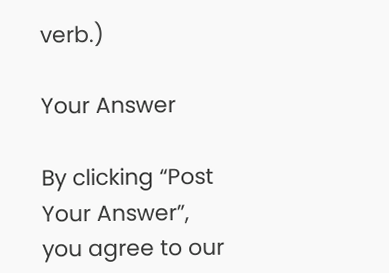verb.)

Your Answer

By clicking “Post Your Answer”, you agree to our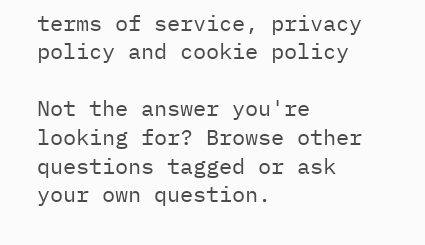terms of service, privacy policy and cookie policy

Not the answer you're looking for? Browse other questions tagged or ask your own question.